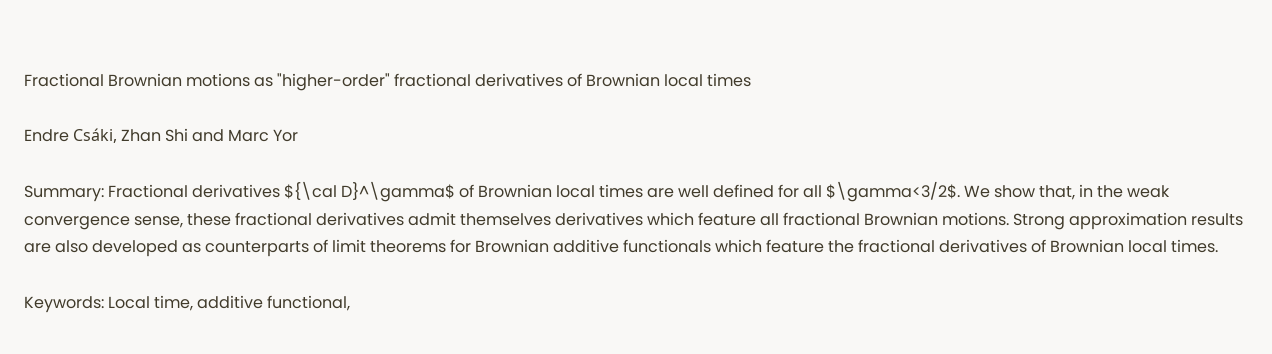Fractional Brownian motions as "higher-order" fractional derivatives of Brownian local times

Endre Csáki, Zhan Shi and Marc Yor

Summary: Fractional derivatives ${\cal D}^\gamma$ of Brownian local times are well defined for all $\gamma<3/2$. We show that, in the weak convergence sense, these fractional derivatives admit themselves derivatives which feature all fractional Brownian motions. Strong approximation results are also developed as counterparts of limit theorems for Brownian additive functionals which feature the fractional derivatives of Brownian local times.

Keywords: Local time, additive functional,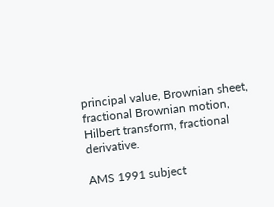principal value, Brownian sheet, fractional Brownian motion, Hilbert transform, fractional derivative.

AMS 1991 subject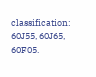classification: 60J55, 60J65, 60F05.